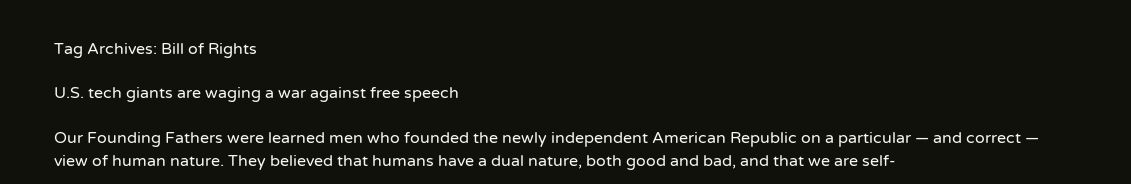Tag Archives: Bill of Rights

U.S. tech giants are waging a war against free speech

Our Founding Fathers were learned men who founded the newly independent American Republic on a particular — and correct — view of human nature. They believed that humans have a dual nature, both good and bad, and that we are self-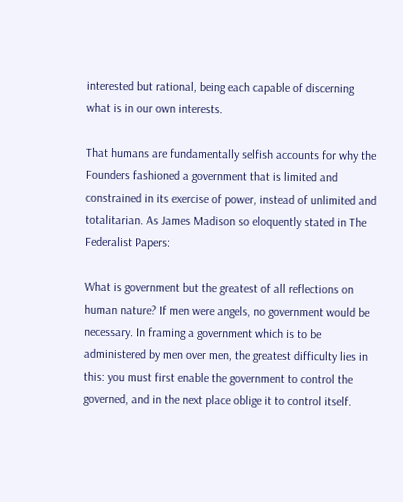interested but rational, being each capable of discerning what is in our own interests.

That humans are fundamentally selfish accounts for why the Founders fashioned a government that is limited and constrained in its exercise of power, instead of unlimited and totalitarian. As James Madison so eloquently stated in The Federalist Papers:

What is government but the greatest of all reflections on human nature? If men were angels, no government would be necessary. In framing a government which is to be administered by men over men, the greatest difficulty lies in this: you must first enable the government to control the governed, and in the next place oblige it to control itself.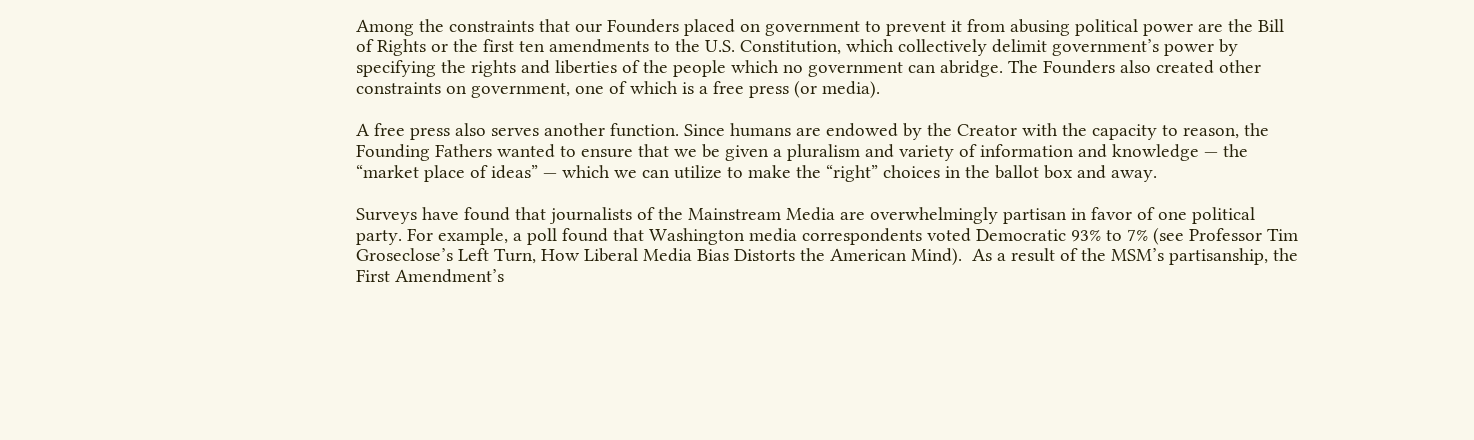Among the constraints that our Founders placed on government to prevent it from abusing political power are the Bill of Rights or the first ten amendments to the U.S. Constitution, which collectively delimit government’s power by specifying the rights and liberties of the people which no government can abridge. The Founders also created other constraints on government, one of which is a free press (or media).

A free press also serves another function. Since humans are endowed by the Creator with the capacity to reason, the Founding Fathers wanted to ensure that we be given a pluralism and variety of information and knowledge — the “market place of ideas” — which we can utilize to make the “right” choices in the ballot box and away.

Surveys have found that journalists of the Mainstream Media are overwhelmingly partisan in favor of one political party. For example, a poll found that Washington media correspondents voted Democratic 93% to 7% (see Professor Tim Groseclose’s Left Turn, How Liberal Media Bias Distorts the American Mind).  As a result of the MSM’s partisanship, the First Amendment’s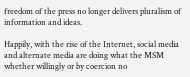freedom of the press no longer delivers pluralism of information and ideas.

Happily, with the rise of the Internet, social media and alternate media are doing what the MSM whether willingly or by coercion no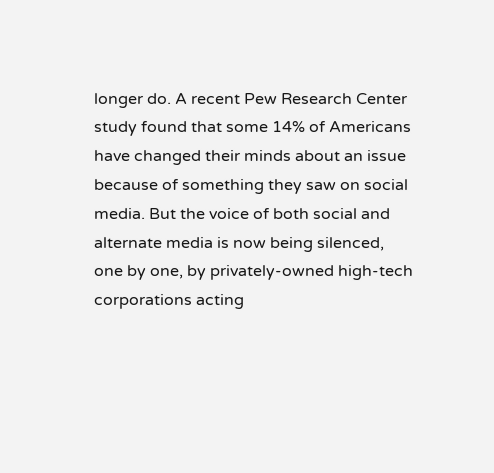longer do. A recent Pew Research Center study found that some 14% of Americans have changed their minds about an issue because of something they saw on social media. But the voice of both social and alternate media is now being silenced, one by one, by privately-owned high-tech corporations acting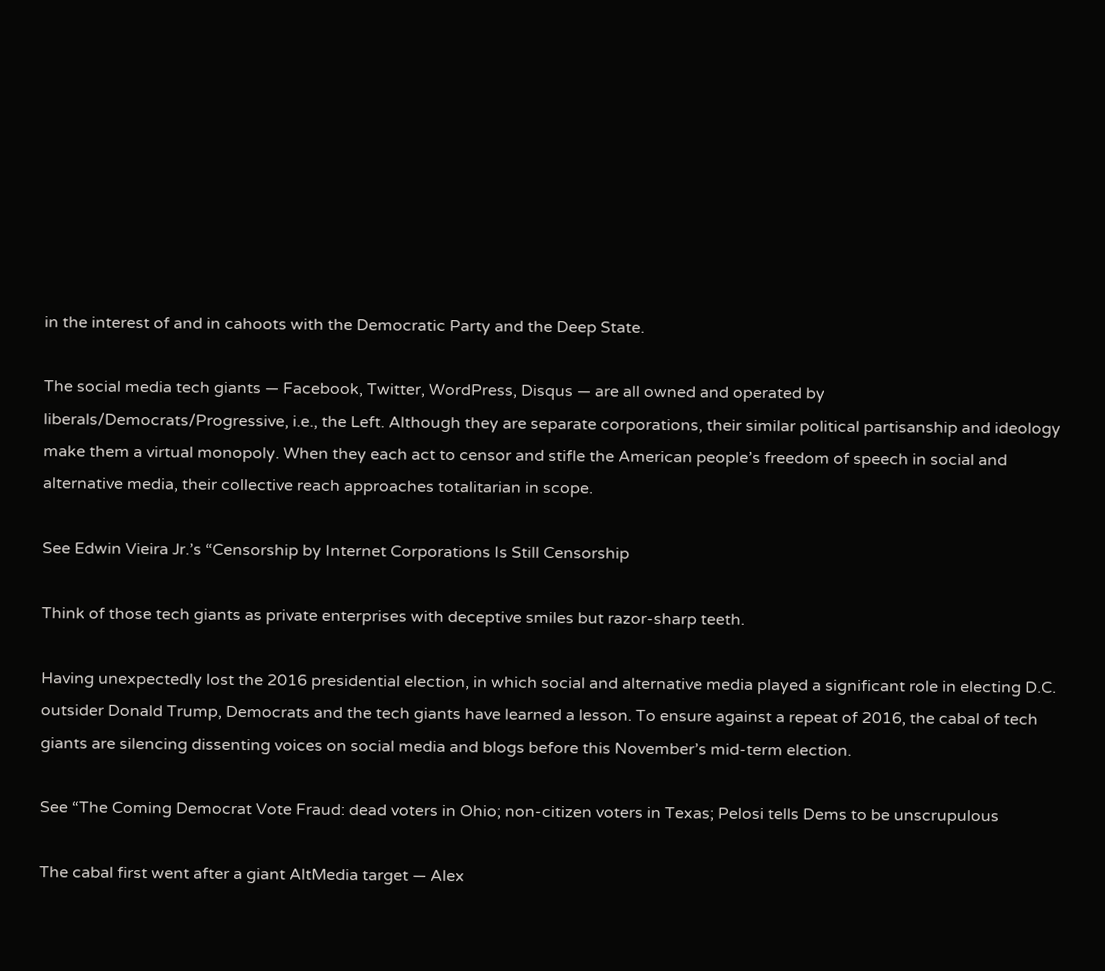in the interest of and in cahoots with the Democratic Party and the Deep State.

The social media tech giants — Facebook, Twitter, WordPress, Disqus — are all owned and operated by liberals/Democrats/Progressive, i.e., the Left. Although they are separate corporations, their similar political partisanship and ideology make them a virtual monopoly. When they each act to censor and stifle the American people’s freedom of speech in social and alternative media, their collective reach approaches totalitarian in scope.

See Edwin Vieira Jr.’s “Censorship by Internet Corporations Is Still Censorship

Think of those tech giants as private enterprises with deceptive smiles but razor-sharp teeth.

Having unexpectedly lost the 2016 presidential election, in which social and alternative media played a significant role in electing D.C. outsider Donald Trump, Democrats and the tech giants have learned a lesson. To ensure against a repeat of 2016, the cabal of tech giants are silencing dissenting voices on social media and blogs before this November’s mid-term election.

See “The Coming Democrat Vote Fraud: dead voters in Ohio; non-citizen voters in Texas; Pelosi tells Dems to be unscrupulous

The cabal first went after a giant AltMedia target — Alex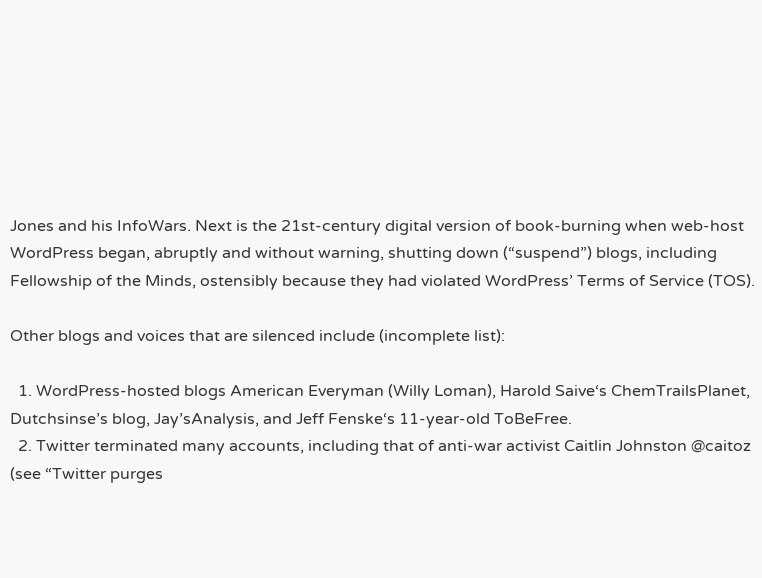Jones and his InfoWars. Next is the 21st-century digital version of book-burning when web-host WordPress began, abruptly and without warning, shutting down (“suspend”) blogs, including Fellowship of the Minds, ostensibly because they had violated WordPress’ Terms of Service (TOS).

Other blogs and voices that are silenced include (incomplete list):

  1. WordPress-hosted blogs American Everyman (Willy Loman), Harold Saive‘s ChemTrailsPlanet, Dutchsinse’s blog, Jay’sAnalysis, and Jeff Fenske‘s 11-year-old ToBeFree.
  2. Twitter terminated many accounts, including that of anti-war activist Caitlin Johnston @caitoz (see “Twitter purges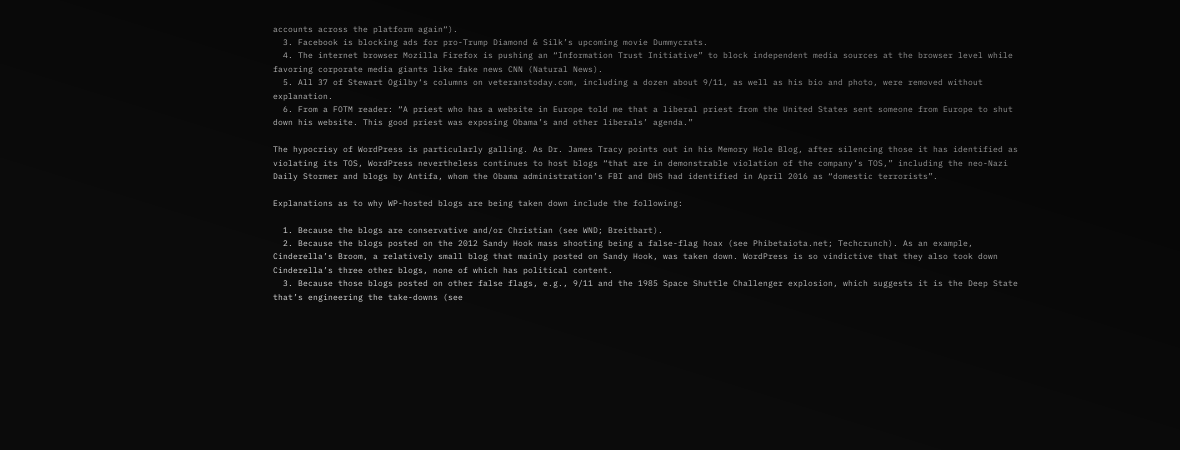accounts across the platform again“).
  3. Facebook is blocking ads for pro-Trump Diamond & Silk’s upcoming movie Dummycrats.
  4. The internet browser Mozilla Firefox is pushing an “Information Trust Initiative” to block independent media sources at the browser level while favoring corporate media giants like fake news CNN (Natural News).
  5. All 37 of Stewart Ogilby‘s columns on veteranstoday.com, including a dozen about 9/11, as well as his bio and photo, were removed without explanation.
  6. From a FOTM reader: “A priest who has a website in Europe told me that a liberal priest from the United States sent someone from Europe to shut down his website. This good priest was exposing Obama’s and other liberals’ agenda.”

The hypocrisy of WordPress is particularly galling. As Dr. James Tracy points out in his Memory Hole Blog, after silencing those it has identified as violating its TOS, WordPress nevertheless continues to host blogs “that are in demonstrable violation of the company’s TOS,” including the neo-Nazi Daily Stormer and blogs by Antifa, whom the Obama administration’s FBI and DHS had identified in April 2016 as “domestic terrorists”.

Explanations as to why WP-hosted blogs are being taken down include the following:

  1. Because the blogs are conservative and/or Christian (see WND; Breitbart).
  2. Because the blogs posted on the 2012 Sandy Hook mass shooting being a false-flag hoax (see Phibetaiota.net; Techcrunch). As an example, Cinderella’s Broom, a relatively small blog that mainly posted on Sandy Hook, was taken down. WordPress is so vindictive that they also took down Cinderella’s three other blogs, none of which has political content.
  3. Because those blogs posted on other false flags, e.g., 9/11 and the 1985 Space Shuttle Challenger explosion, which suggests it is the Deep State that’s engineering the take-downs (see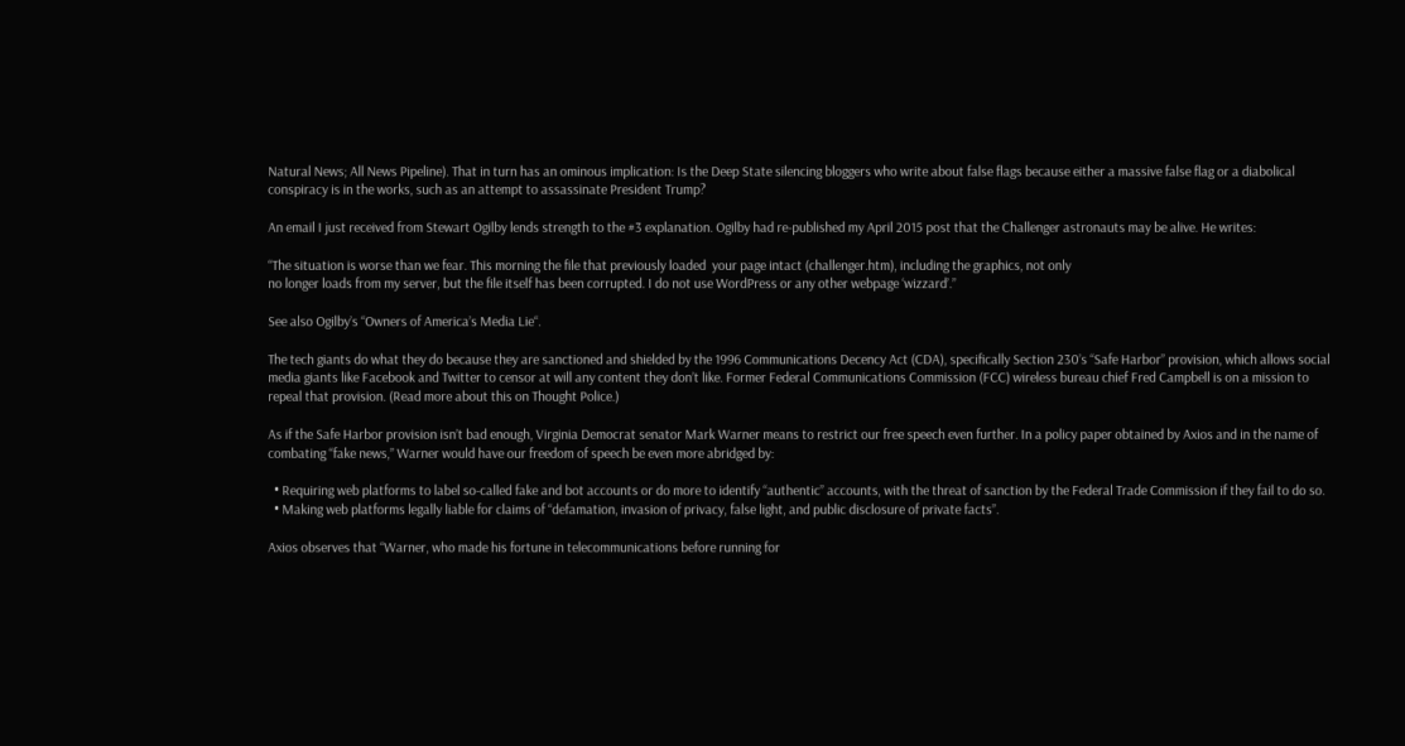Natural News; All News Pipeline). That in turn has an ominous implication: Is the Deep State silencing bloggers who write about false flags because either a massive false flag or a diabolical conspiracy is in the works, such as an attempt to assassinate President Trump?

An email I just received from Stewart Ogilby lends strength to the #3 explanation. Ogilby had re-published my April 2015 post that the Challenger astronauts may be alive. He writes:

“The situation is worse than we fear. This morning the file that previously loaded  your page intact (challenger.htm), including the graphics, not only
no longer loads from my server, but the file itself has been corrupted. I do not use WordPress or any other webpage ‘wizzard’.”

See also Ogilby’s “Owners of America’s Media Lie“.

The tech giants do what they do because they are sanctioned and shielded by the 1996 Communications Decency Act (CDA), specifically Section 230’s “Safe Harbor” provision, which allows social media giants like Facebook and Twitter to censor at will any content they don’t like. Former Federal Communications Commission (FCC) wireless bureau chief Fred Campbell is on a mission to repeal that provision. (Read more about this on Thought Police.)

As if the Safe Harbor provision isn’t bad enough, Virginia Democrat senator Mark Warner means to restrict our free speech even further. In a policy paper obtained by Axios and in the name of combating “fake news,” Warner would have our freedom of speech be even more abridged by:

  • Requiring web platforms to label so-called fake and bot accounts or do more to identify “authentic” accounts, with the threat of sanction by the Federal Trade Commission if they fail to do so.
  • Making web platforms legally liable for claims of “defamation, invasion of privacy, false light, and public disclosure of private facts”.

Axios observes that “Warner, who made his fortune in telecommunications before running for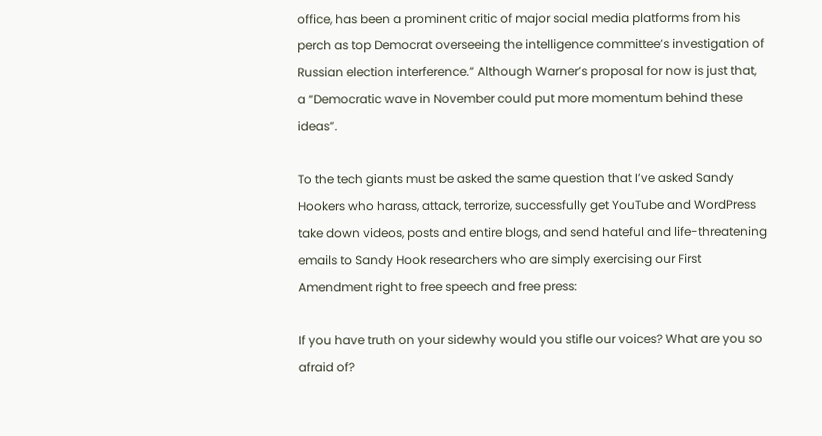office, has been a prominent critic of major social media platforms from his perch as top Democrat overseeing the intelligence committee’s investigation of Russian election interference.” Although Warner’s proposal for now is just that, a “Democratic wave in November could put more momentum behind these ideas”.

To the tech giants must be asked the same question that I’ve asked Sandy Hookers who harass, attack, terrorize, successfully get YouTube and WordPress take down videos, posts and entire blogs, and send hateful and life-threatening emails to Sandy Hook researchers who are simply exercising our First Amendment right to free speech and free press:

If you have truth on your sidewhy would you stifle our voices? What are you so afraid of?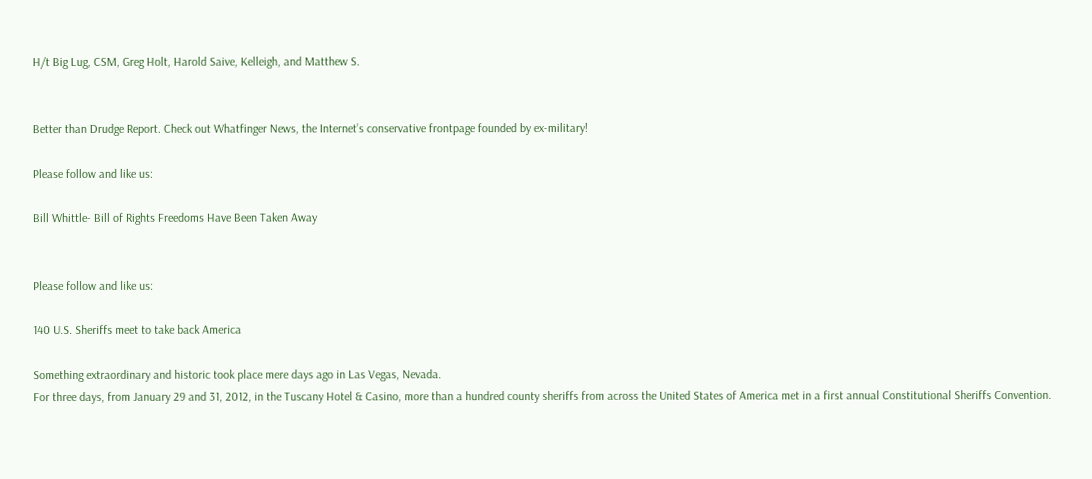H/t Big Lug, CSM, Greg Holt, Harold Saive, Kelleigh, and Matthew S.


Better than Drudge Report. Check out Whatfinger News, the Internet’s conservative frontpage founded by ex-military!

Please follow and like us:

Bill Whittle- Bill of Rights Freedoms Have Been Taken Away


Please follow and like us:

140 U.S. Sheriffs meet to take back America

Something extraordinary and historic took place mere days ago in Las Vegas, Nevada.
For three days, from January 29 and 31, 2012, in the Tuscany Hotel & Casino, more than a hundred county sheriffs from across the United States of America met in a first annual Constitutional Sheriffs Convention.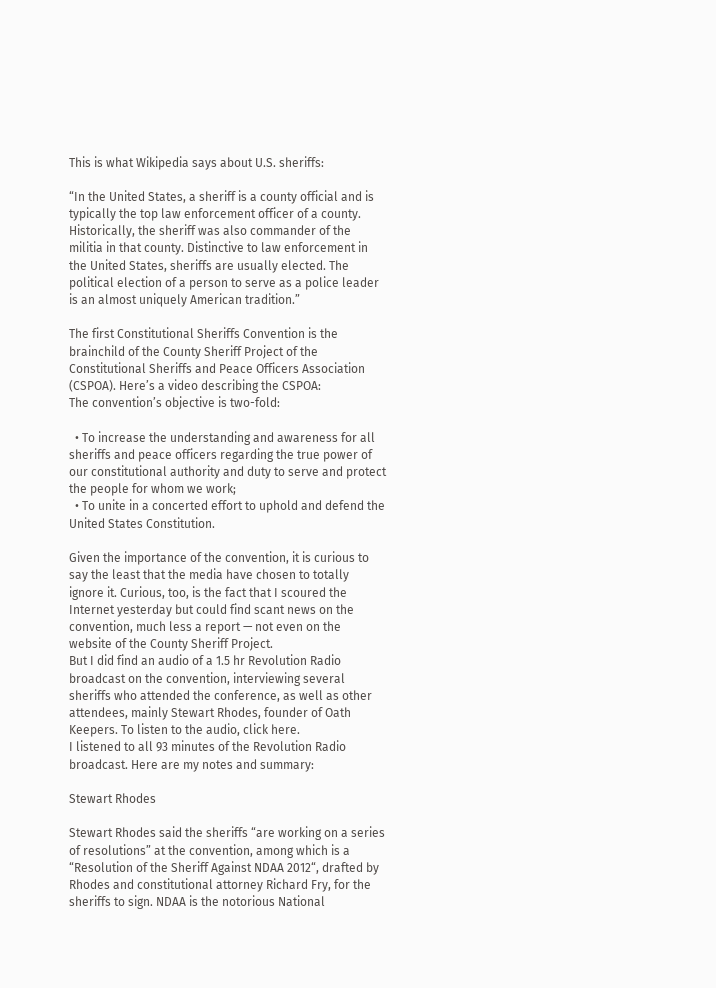This is what Wikipedia says about U.S. sheriffs:

“In the United States, a sheriff is a county official and is typically the top law enforcement officer of a county. Historically, the sheriff was also commander of the militia in that county. Distinctive to law enforcement in the United States, sheriffs are usually elected. The political election of a person to serve as a police leader is an almost uniquely American tradition.”

The first Constitutional Sheriffs Convention is the brainchild of the County Sheriff Project of the Constitutional Sheriffs and Peace Officers Association (CSPOA). Here’s a video describing the CSPOA:
The convention’s objective is two-fold:

  • To increase the understanding and awareness for all sheriffs and peace officers regarding the true power of our constitutional authority and duty to serve and protect the people for whom we work;
  • To unite in a concerted effort to uphold and defend the United States Constitution.

Given the importance of the convention, it is curious to say the least that the media have chosen to totally ignore it. Curious, too, is the fact that I scoured the Internet yesterday but could find scant news on the convention, much less a report — not even on the website of the County Sheriff Project.
But I did find an audio of a 1.5 hr Revolution Radio broadcast on the convention, interviewing several sheriffs who attended the conference, as well as other attendees, mainly Stewart Rhodes, founder of Oath Keepers. To listen to the audio, click here.
I listened to all 93 minutes of the Revolution Radio broadcast. Here are my notes and summary:

Stewart Rhodes

Stewart Rhodes said the sheriffs “are working on a series of resolutions” at the convention, among which is a “Resolution of the Sheriff Against NDAA 2012“, drafted by Rhodes and constitutional attorney Richard Fry, for the sheriffs to sign. NDAA is the notorious National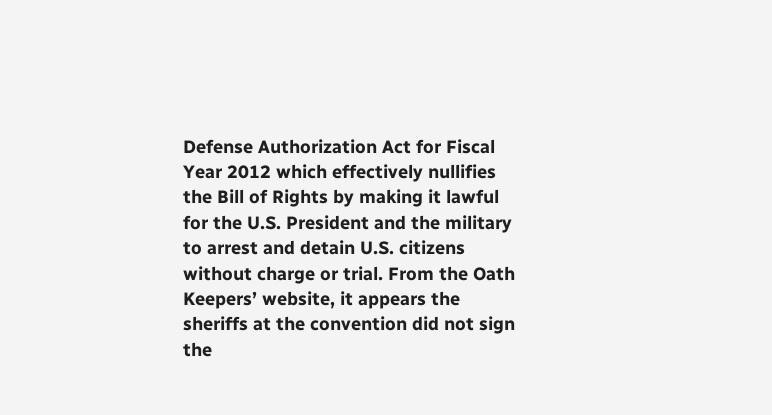Defense Authorization Act for Fiscal Year 2012 which effectively nullifies the Bill of Rights by making it lawful for the U.S. President and the military to arrest and detain U.S. citizens without charge or trial. From the Oath Keepers’ website, it appears the sheriffs at the convention did not sign the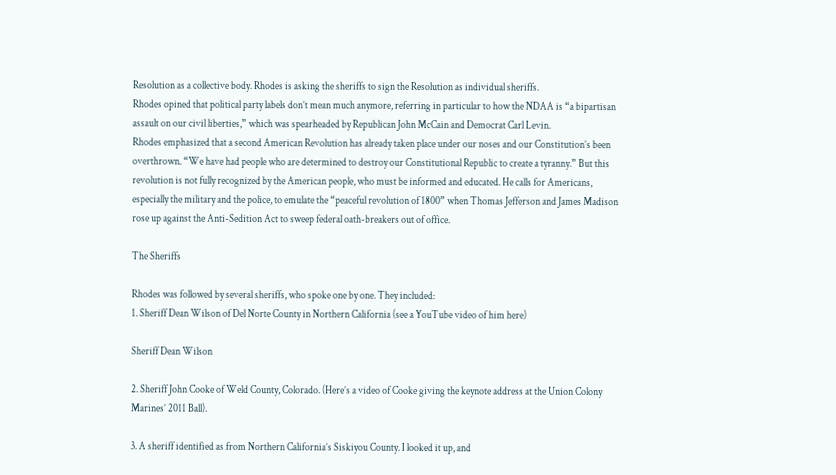Resolution as a collective body. Rhodes is asking the sheriffs to sign the Resolution as individual sheriffs.
Rhodes opined that political party labels don’t mean much anymore, referring in particular to how the NDAA is “a bipartisan assault on our civil liberties,” which was spearheaded by Republican John McCain and Democrat Carl Levin.
Rhodes emphasized that a second American Revolution has already taken place under our noses and our Constitution’s been overthrown. “We have had people who are determined to destroy our Constitutional Republic to create a tyranny.” But this revolution is not fully recognized by the American people, who must be informed and educated. He calls for Americans, especially the military and the police, to emulate the “peaceful revolution of 1800” when Thomas Jefferson and James Madison rose up against the Anti-Sedition Act to sweep federal oath-breakers out of office.

The Sheriffs

Rhodes was followed by several sheriffs, who spoke one by one. They included:
1. Sheriff Dean Wilson of Del Norte County in Northern California (see a YouTube video of him here)

Sheriff Dean Wilson

2. Sheriff John Cooke of Weld County, Colorado. (Here’s a video of Cooke giving the keynote address at the Union Colony Marines’ 2011 Ball).

3. A sheriff identified as from Northern California’s Siskiyou County. I looked it up, and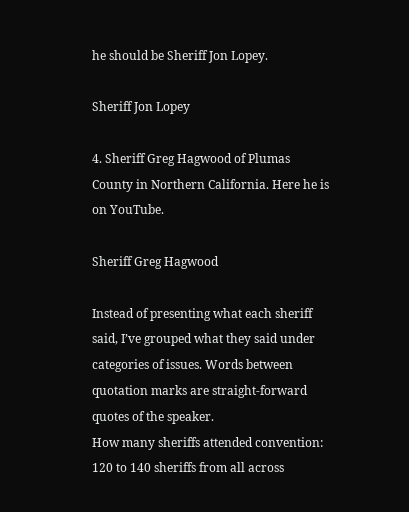he should be Sheriff Jon Lopey.

Sheriff Jon Lopey

4. Sheriff Greg Hagwood of Plumas County in Northern California. Here he is on YouTube.

Sheriff Greg Hagwood

Instead of presenting what each sheriff said, I’ve grouped what they said under categories of issues. Words between quotation marks are straight-forward quotes of the speaker.
How many sheriffs attended convention:
120 to 140 sheriffs from all across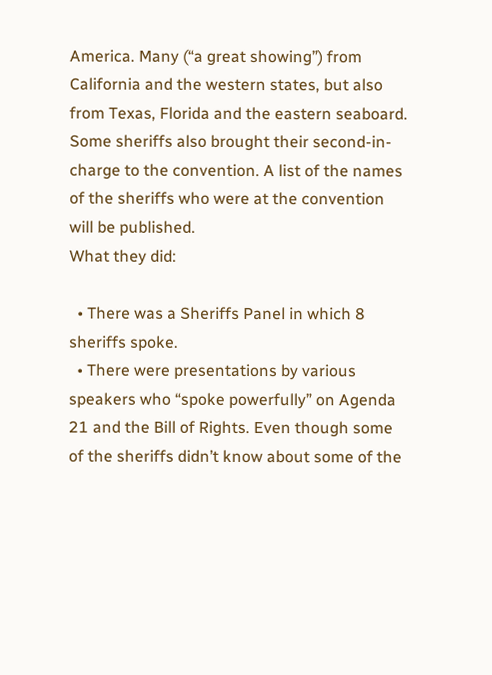America. Many (“a great showing”) from California and the western states, but also from Texas, Florida and the eastern seaboard. Some sheriffs also brought their second-in-charge to the convention. A list of the names of the sheriffs who were at the convention will be published.
What they did:

  • There was a Sheriffs Panel in which 8 sheriffs spoke.
  • There were presentations by various speakers who “spoke powerfully” on Agenda 21 and the Bill of Rights. Even though some of the sheriffs didn’t know about some of the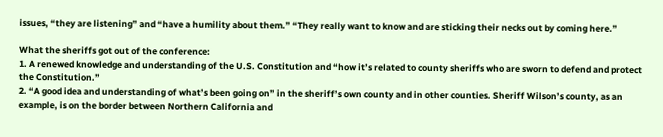issues, “they are listening” and “have a humility about them.” “They really want to know and are sticking their necks out by coming here.”

What the sheriffs got out of the conference:
1. A renewed knowledge and understanding of the U.S. Constitution and “how it’s related to county sheriffs who are sworn to defend and protect the Constitution.”
2. “A good idea and understanding of what’s been going on” in the sheriff’s own county and in other counties. Sheriff Wilson’s county, as an example, is on the border between Northern California and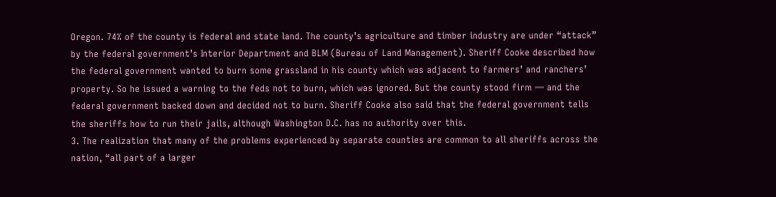Oregon. 74% of the county is federal and state land. The county’s agriculture and timber industry are under “attack” by the federal government’s Interior Department and BLM (Bureau of Land Management). Sheriff Cooke described how the federal government wanted to burn some grassland in his county which was adjacent to farmers’ and ranchers’ property. So he issued a warning to the feds not to burn, which was ignored. But the county stood firm — and the federal government backed down and decided not to burn. Sheriff Cooke also said that the federal government tells the sheriffs how to run their jails, although Washington D.C. has no authority over this.
3. The realization that many of the problems experienced by separate counties are common to all sheriffs across the nation, “all part of a larger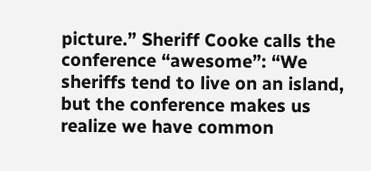picture.” Sheriff Cooke calls the conference “awesome”: “We sheriffs tend to live on an island, but the conference makes us realize we have common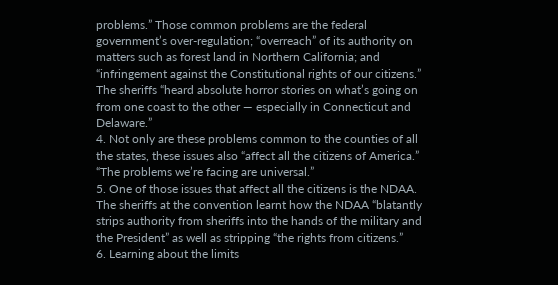problems.” Those common problems are the federal government’s over-regulation; “overreach” of its authority on matters such as forest land in Northern California; and “infringement against the Constitutional rights of our citizens.” The sheriffs “heard absolute horror stories on what’s going on from one coast to the other — especially in Connecticut and Delaware.”
4. Not only are these problems common to the counties of all the states, these issues also “affect all the citizens of America.” “The problems we’re facing are universal.”
5. One of those issues that affect all the citizens is the NDAA. The sheriffs at the convention learnt how the NDAA “blatantly strips authority from sheriffs into the hands of the military and the President” as well as stripping “the rights from citizens.”
6. Learning about the limits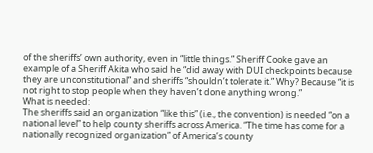of the sheriffs’ own authority, even in “little things.” Sheriff Cooke gave an example of a Sheriff Akita who said he “did away with DUI checkpoints because they are unconstitutional” and sheriffs “shouldn’t tolerate it.” Why? Because “it is not right to stop people when they haven’t done anything wrong.”
What is needed:
The sheriffs said an organization “like this” (i.e., the convention) is needed “on a national level” to help county sheriffs across America. “The time has come for a nationally recognized organization” of America’s county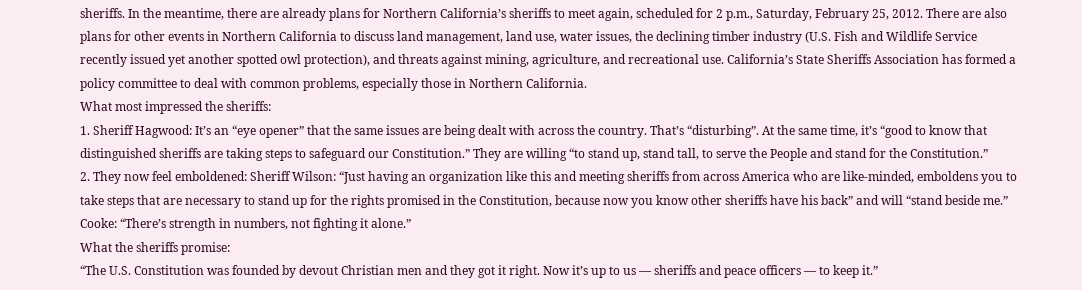sheriffs. In the meantime, there are already plans for Northern California’s sheriffs to meet again, scheduled for 2 p.m., Saturday, February 25, 2012. There are also plans for other events in Northern California to discuss land management, land use, water issues, the declining timber industry (U.S. Fish and Wildlife Service recently issued yet another spotted owl protection), and threats against mining, agriculture, and recreational use. California’s State Sheriffs Association has formed a policy committee to deal with common problems, especially those in Northern California.
What most impressed the sheriffs:
1. Sheriff Hagwood: It’s an “eye opener” that the same issues are being dealt with across the country. That’s “disturbing”. At the same time, it’s “good to know that distinguished sheriffs are taking steps to safeguard our Constitution.” They are willing “to stand up, stand tall, to serve the People and stand for the Constitution.”
2. They now feel emboldened: Sheriff Wilson: “Just having an organization like this and meeting sheriffs from across America who are like-minded, emboldens you to take steps that are necessary to stand up for the rights promised in the Constitution, because now you know other sheriffs have his back” and will “stand beside me.” Cooke: “There’s strength in numbers, not fighting it alone.”
What the sheriffs promise:
“The U.S. Constitution was founded by devout Christian men and they got it right. Now it’s up to us — sheriffs and peace officers — to keep it.”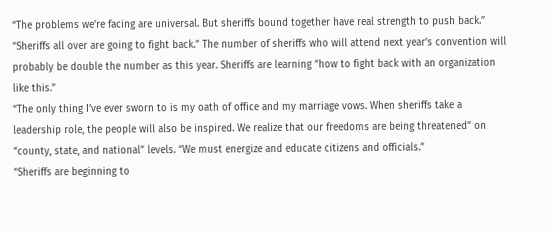“The problems we’re facing are universal. But sheriffs bound together have real strength to push back.”
“Sheriffs all over are going to fight back.” The number of sheriffs who will attend next year’s convention will probably be double the number as this year. Sheriffs are learning “how to fight back with an organization like this.”
“The only thing I’ve ever sworn to is my oath of office and my marriage vows. When sheriffs take a leadership role, the people will also be inspired. We realize that our freedoms are being threatened” on “county, state, and national” levels. “We must energize and educate citizens and officials.”
“Sheriffs are beginning to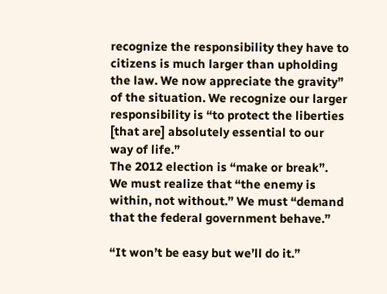recognize the responsibility they have to citizens is much larger than upholding the law. We now appreciate the gravity” of the situation. We recognize our larger responsibility is “to protect the liberties [that are] absolutely essential to our way of life.”
The 2012 election is “make or break”. We must realize that “the enemy is within, not without.” We must “demand that the federal government behave.”

“It won’t be easy but we’ll do it.”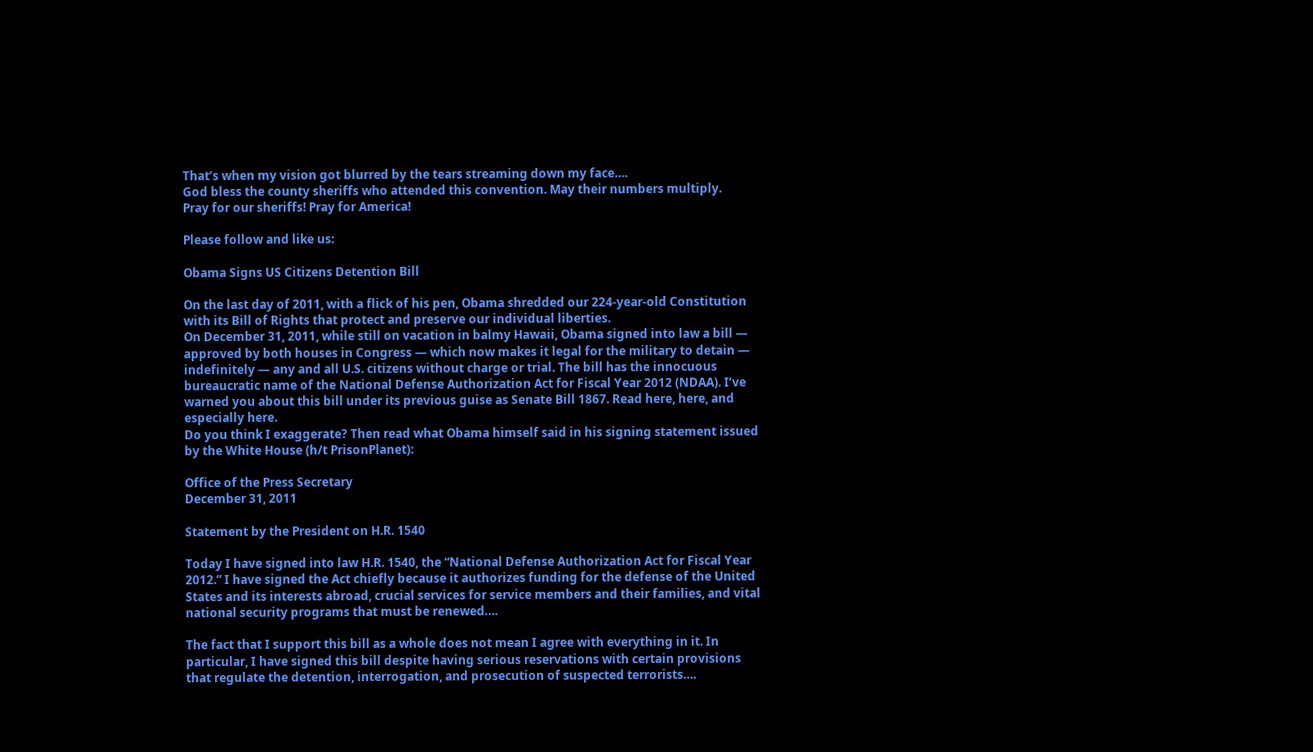That’s when my vision got blurred by the tears streaming down my face….
God bless the county sheriffs who attended this convention. May their numbers multiply.
Pray for our sheriffs! Pray for America!

Please follow and like us:

Obama Signs US Citizens Detention Bill

On the last day of 2011, with a flick of his pen, Obama shredded our 224-year-old Constitution with its Bill of Rights that protect and preserve our individual liberties.
On December 31, 2011, while still on vacation in balmy Hawaii, Obama signed into law a bill — approved by both houses in Congress — which now makes it legal for the military to detain — indefinitely — any and all U.S. citizens without charge or trial. The bill has the innocuous bureaucratic name of the National Defense Authorization Act for Fiscal Year 2012 (NDAA). I’ve warned you about this bill under its previous guise as Senate Bill 1867. Read here, here, and especially here.
Do you think I exaggerate? Then read what Obama himself said in his signing statement issued by the White House (h/t PrisonPlanet):

Office of the Press Secretary
December 31, 2011

Statement by the President on H.R. 1540

Today I have signed into law H.R. 1540, the “National Defense Authorization Act for Fiscal Year 2012.” I have signed the Act chiefly because it authorizes funding for the defense of the United States and its interests abroad, crucial services for service members and their families, and vital national security programs that must be renewed….

The fact that I support this bill as a whole does not mean I agree with everything in it. In particular, I have signed this bill despite having serious reservations with certain provisions that regulate the detention, interrogation, and prosecution of suspected terrorists….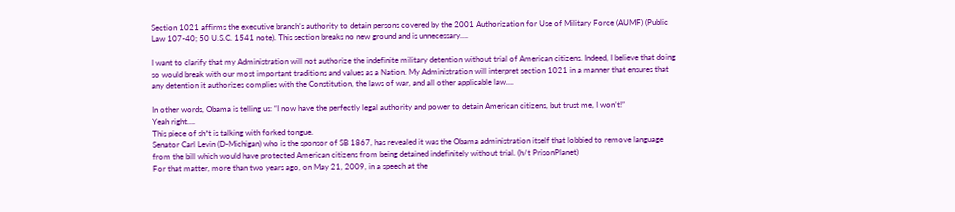Section 1021 affirms the executive branch’s authority to detain persons covered by the 2001 Authorization for Use of Military Force (AUMF) (Public Law 107-40; 50 U.S.C. 1541 note). This section breaks no new ground and is unnecessary….

I want to clarify that my Administration will not authorize the indefinite military detention without trial of American citizens. Indeed, I believe that doing so would break with our most important traditions and values as a Nation. My Administration will interpret section 1021 in a manner that ensures that any detention it authorizes complies with the Constitution, the laws of war, and all other applicable law….

In other words, Obama is telling us: “I now have the perfectly legal authority and power to detain American citizens, but trust me, I won’t!”
Yeah right….
This piece of sh*t is talking with forked tongue.
Senator Carl Levin (D-Michigan) who is the sponsor of SB 1867, has revealed it was the Obama administration itself that lobbied to remove language from the bill which would have protected American citizens from being detained indefinitely without trial. (h/t PrisonPlanet)
For that matter, more than two years ago, on May 21, 2009, in a speech at the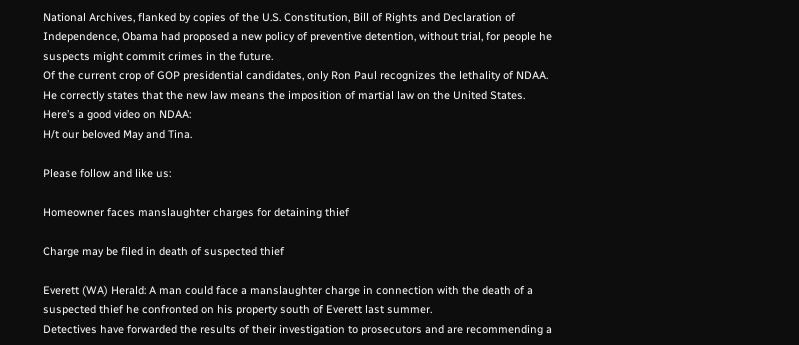National Archives, flanked by copies of the U.S. Constitution, Bill of Rights and Declaration of Independence, Obama had proposed a new policy of preventive detention, without trial, for people he suspects might commit crimes in the future.
Of the current crop of GOP presidential candidates, only Ron Paul recognizes the lethality of NDAA. He correctly states that the new law means the imposition of martial law on the United States.
Here’s a good video on NDAA:
H/t our beloved May and Tina.

Please follow and like us:

Homeowner faces manslaughter charges for detaining thief

Charge may be filed in death of suspected thief

Everett (WA) Herald: A man could face a manslaughter charge in connection with the death of a suspected thief he confronted on his property south of Everett last summer.
Detectives have forwarded the results of their investigation to prosecutors and are recommending a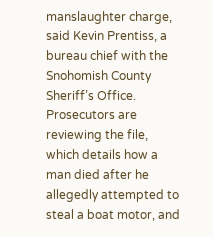manslaughter charge, said Kevin Prentiss, a bureau chief with the Snohomish County Sheriff’s Office.  Prosecutors are reviewing the file, which details how a man died after he allegedly attempted to steal a boat motor, and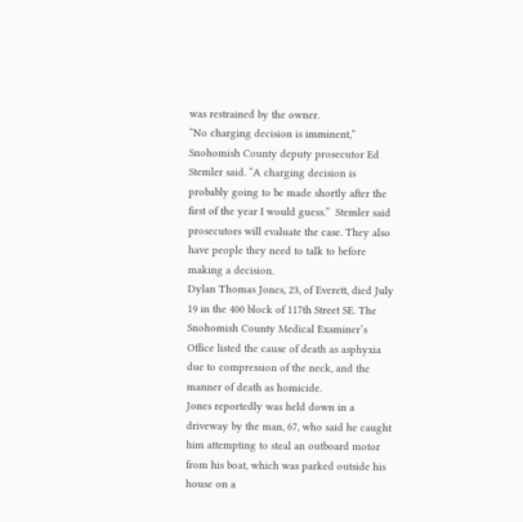was restrained by the owner.
“No charging decision is imminent,” Snohomish County deputy prosecutor Ed Stemler said. “A charging decision is probably going to be made shortly after the first of the year I would guess.”  Stemler said prosecutors will evaluate the case. They also have people they need to talk to before making a decision.
Dylan Thomas Jones, 23, of Everett, died July 19 in the 400 block of 117th Street SE. The Snohomish County Medical Examiner’s Office listed the cause of death as asphyxia due to compression of the neck, and the manner of death as homicide.
Jones reportedly was held down in a driveway by the man, 67, who said he caught him attempting to steal an outboard motor from his boat, which was parked outside his house on a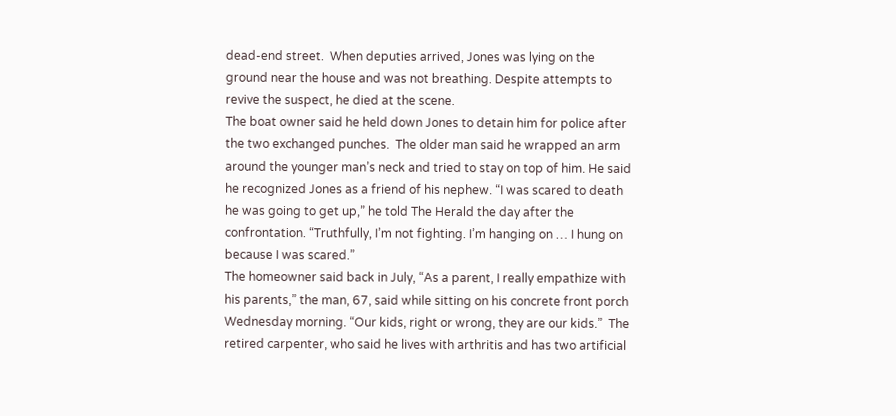dead-end street.  When deputies arrived, Jones was lying on the ground near the house and was not breathing. Despite attempts to revive the suspect, he died at the scene.
The boat owner said he held down Jones to detain him for police after the two exchanged punches.  The older man said he wrapped an arm around the younger man’s neck and tried to stay on top of him. He said he recognized Jones as a friend of his nephew. “I was scared to death he was going to get up,” he told The Herald the day after the confrontation. “Truthfully, I’m not fighting. I’m hanging on … I hung on because I was scared.”
The homeowner said back in July, “As a parent, I really empathize with his parents,” the man, 67, said while sitting on his concrete front porch Wednesday morning. “Our kids, right or wrong, they are our kids.”  The retired carpenter, who said he lives with arthritis and has two artificial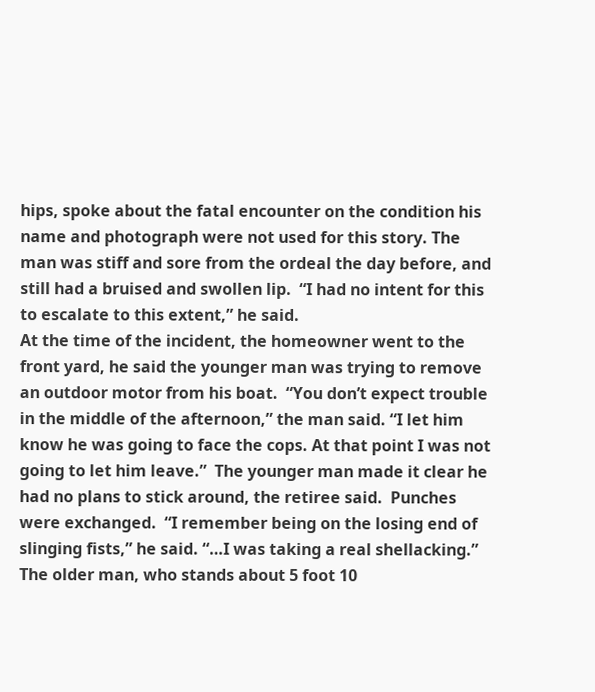hips, spoke about the fatal encounter on the condition his name and photograph were not used for this story. The man was stiff and sore from the ordeal the day before, and still had a bruised and swollen lip.  “I had no intent for this to escalate to this extent,” he said.
At the time of the incident, the homeowner went to the front yard, he said the younger man was trying to remove an outdoor motor from his boat.  “You don’t expect trouble in the middle of the afternoon,” the man said. “I let him know he was going to face the cops. At that point I was not going to let him leave.”  The younger man made it clear he had no plans to stick around, the retiree said.  Punches were exchanged.  “I remember being on the losing end of slinging fists,” he said. “…I was taking a real shellacking.”
The older man, who stands about 5 foot 10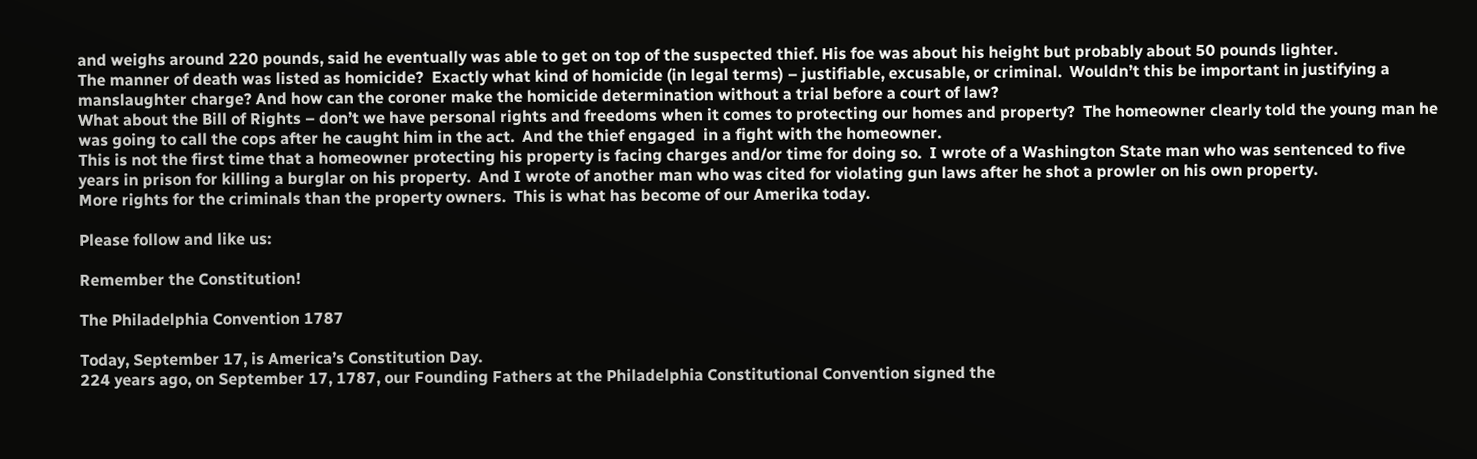and weighs around 220 pounds, said he eventually was able to get on top of the suspected thief. His foe was about his height but probably about 50 pounds lighter.
The manner of death was listed as homicide?  Exactly what kind of homicide (in legal terms) – justifiable, excusable, or criminal.  Wouldn’t this be important in justifying a manslaughter charge? And how can the coroner make the homicide determination without a trial before a court of law?
What about the Bill of Rights – don’t we have personal rights and freedoms when it comes to protecting our homes and property?  The homeowner clearly told the young man he was going to call the cops after he caught him in the act.  And the thief engaged  in a fight with the homeowner.
This is not the first time that a homeowner protecting his property is facing charges and/or time for doing so.  I wrote of a Washington State man who was sentenced to five years in prison for killing a burglar on his property.  And I wrote of another man who was cited for violating gun laws after he shot a prowler on his own property.
More rights for the criminals than the property owners.  This is what has become of our Amerika today.

Please follow and like us:

Remember the Constitution!

The Philadelphia Convention 1787

Today, September 17, is America’s Constitution Day.
224 years ago, on September 17, 1787, our Founding Fathers at the Philadelphia Constitutional Convention signed the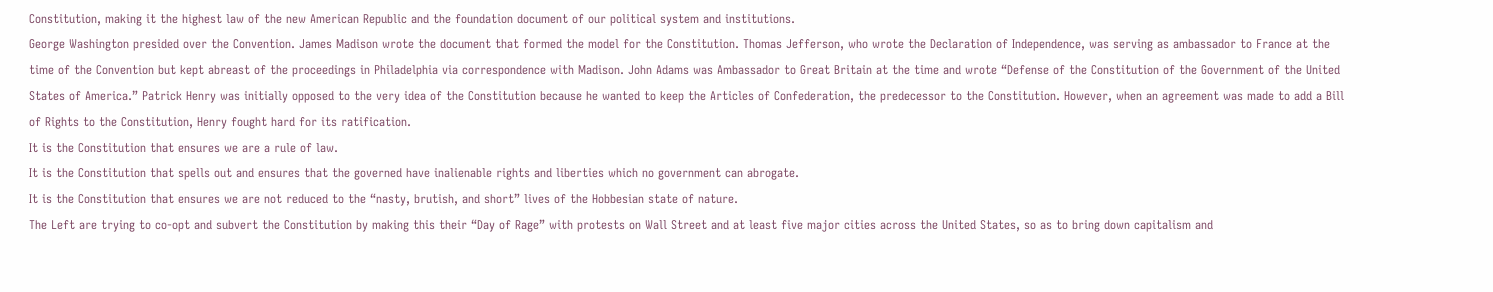Constitution, making it the highest law of the new American Republic and the foundation document of our political system and institutions.
George Washington presided over the Convention. James Madison wrote the document that formed the model for the Constitution. Thomas Jefferson, who wrote the Declaration of Independence, was serving as ambassador to France at the time of the Convention but kept abreast of the proceedings in Philadelphia via correspondence with Madison. John Adams was Ambassador to Great Britain at the time and wrote “Defense of the Constitution of the Government of the United States of America.” Patrick Henry was initially opposed to the very idea of the Constitution because he wanted to keep the Articles of Confederation, the predecessor to the Constitution. However, when an agreement was made to add a Bill of Rights to the Constitution, Henry fought hard for its ratification.
It is the Constitution that ensures we are a rule of law.
It is the Constitution that spells out and ensures that the governed have inalienable rights and liberties which no government can abrogate.
It is the Constitution that ensures we are not reduced to the “nasty, brutish, and short” lives of the Hobbesian state of nature.
The Left are trying to co-opt and subvert the Constitution by making this their “Day of Rage” with protests on Wall Street and at least five major cities across the United States, so as to bring down capitalism and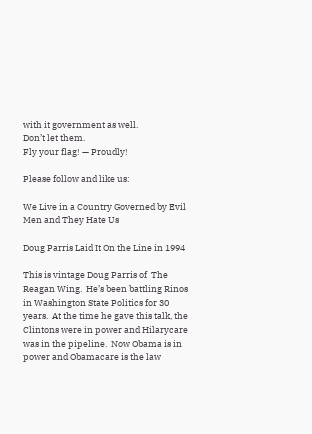with it government as well.
Don’t let them.
Fly your flag! — Proudly!

Please follow and like us:

We Live in a Country Governed by Evil Men and They Hate Us

Doug Parris Laid It On the Line in 1994

This is vintage Doug Parris of  The Reagan Wing.  He’s been battling Rinos in Washington State Politics for 30 years.  At the time he gave this talk, the Clintons were in power and Hilarycare was in the pipeline.  Now Obama is in power and Obamacare is the law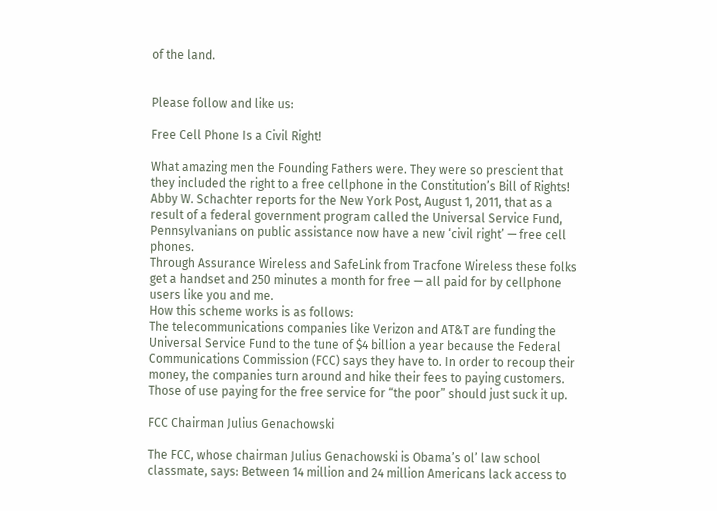of the land.


Please follow and like us:

Free Cell Phone Is a Civil Right!

What amazing men the Founding Fathers were. They were so prescient that they included the right to a free cellphone in the Constitution’s Bill of Rights!
Abby W. Schachter reports for the New York Post, August 1, 2011, that as a result of a federal government program called the Universal Service Fund, Pennsylvanians on public assistance now have a new ‘civil right’ — free cell phones.
Through Assurance Wireless and SafeLink from Tracfone Wireless these folks get a handset and 250 minutes a month for free — all paid for by cellphone users like you and me.
How this scheme works is as follows:
The telecommunications companies like Verizon and AT&T are funding the Universal Service Fund to the tune of $4 billion a year because the Federal Communications Commission (FCC) says they have to. In order to recoup their money, the companies turn around and hike their fees to paying customers.
Those of use paying for the free service for “the poor” should just suck it up.

FCC Chairman Julius Genachowski

The FCC, whose chairman Julius Genachowski is Obama’s ol’ law school classmate, says: Between 14 million and 24 million Americans lack access to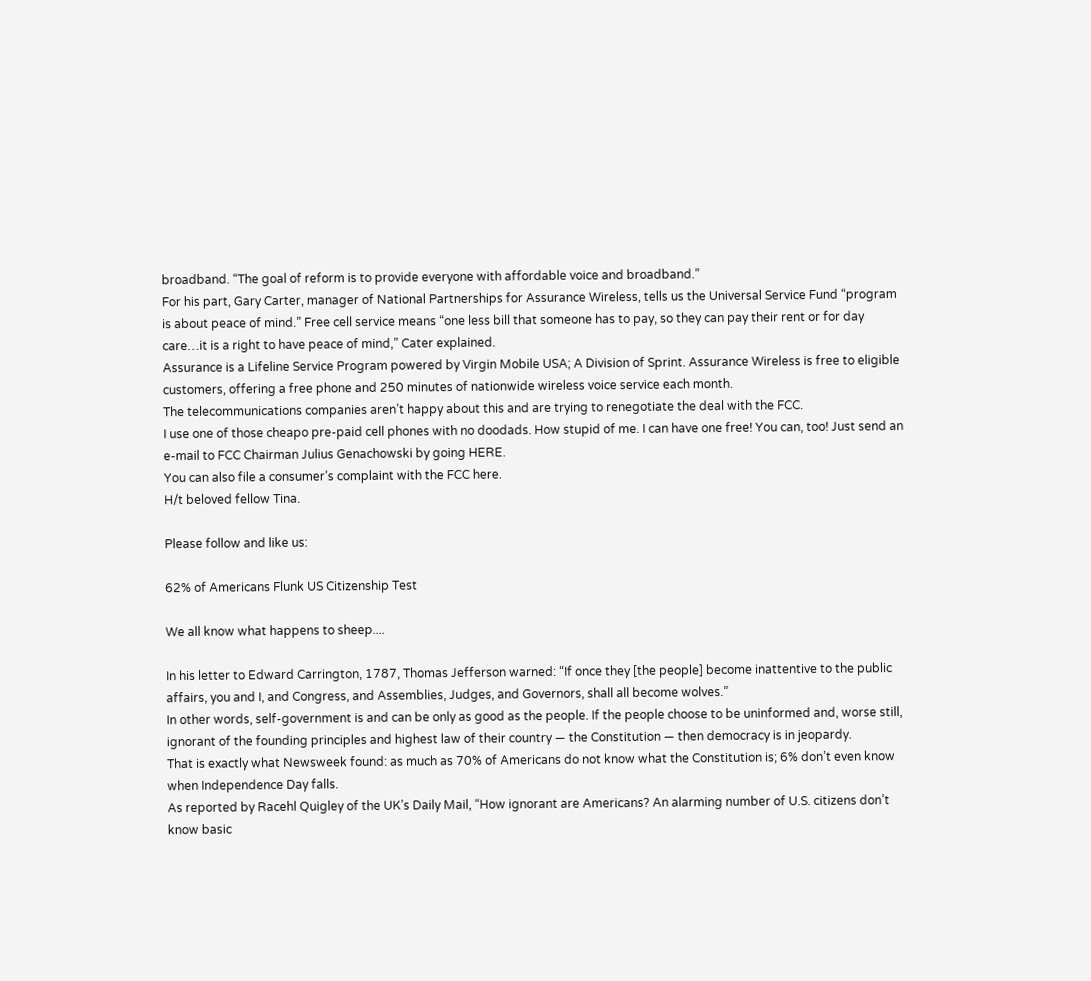broadband. “The goal of reform is to provide everyone with affordable voice and broadband.”
For his part, Gary Carter, manager of National Partnerships for Assurance Wireless, tells us the Universal Service Fund “program is about peace of mind.” Free cell service means “one less bill that someone has to pay, so they can pay their rent or for day care…it is a right to have peace of mind,” Cater explained.
Assurance is a Lifeline Service Program powered by Virgin Mobile USA; A Division of Sprint. Assurance Wireless is free to eligible customers, offering a free phone and 250 minutes of nationwide wireless voice service each month.
The telecommunications companies aren’t happy about this and are trying to renegotiate the deal with the FCC.
I use one of those cheapo pre-paid cell phones with no doodads. How stupid of me. I can have one free! You can, too! Just send an e-mail to FCC Chairman Julius Genachowski by going HERE.
You can also file a consumer’s complaint with the FCC here.
H/t beloved fellow Tina.

Please follow and like us:

62% of Americans Flunk US Citizenship Test

We all know what happens to sheep....

In his letter to Edward Carrington, 1787, Thomas Jefferson warned: “If once they [the people] become inattentive to the public affairs, you and I, and Congress, and Assemblies, Judges, and Governors, shall all become wolves.”
In other words, self-government is and can be only as good as the people. If the people choose to be uninformed and, worse still, ignorant of the founding principles and highest law of their country — the Constitution — then democracy is in jeopardy.
That is exactly what Newsweek found: as much as 70% of Americans do not know what the Constitution is; 6% don’t even know when Independence Day falls.
As reported by Racehl Quigley of the UK’s Daily Mail, “How ignorant are Americans? An alarming number of U.S. citizens don’t know basic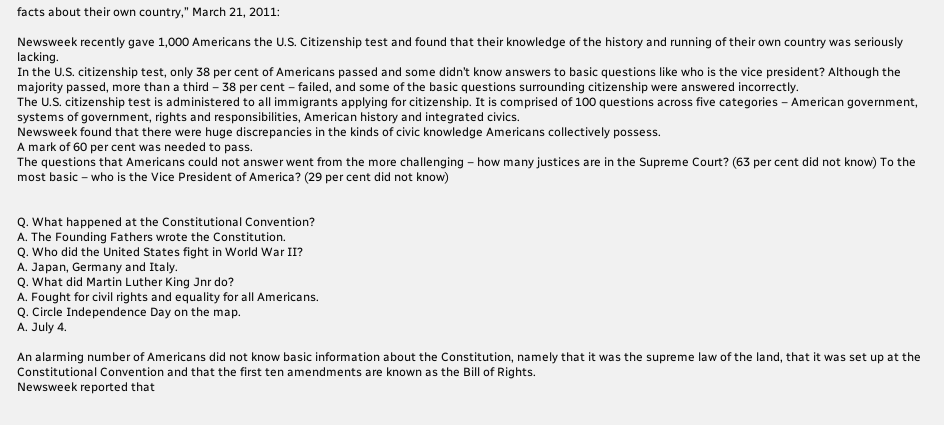facts about their own country,” March 21, 2011:

Newsweek recently gave 1,000 Americans the U.S. Citizenship test and found that their knowledge of the history and running of their own country was seriously lacking.
In the U.S. citizenship test, only 38 per cent of Americans passed and some didn’t know answers to basic questions like who is the vice president? Although the majority passed, more than a third – 38 per cent – failed, and some of the basic questions surrounding citizenship were answered incorrectly.
The U.S. citizenship test is administered to all immigrants applying for citizenship. It is comprised of 100 questions across five categories – American government, systems of government, rights and responsibilities, American history and integrated civics.
Newsweek found that there were huge discrepancies in the kinds of civic knowledge Americans collectively possess.
A mark of 60 per cent was needed to pass.
The questions that Americans could not answer went from the more challenging – how many justices are in the Supreme Court? (63 per cent did not know) To the most basic – who is the Vice President of America? (29 per cent did not know)


Q. What happened at the Constitutional Convention?
A. The Founding Fathers wrote the Constitution.
Q. Who did the United States fight in World War II?
A. Japan, Germany and Italy.
Q. What did Martin Luther King Jnr do?
A. Fought for civil rights and equality for all Americans.
Q. Circle Independence Day on the map.
A. July 4.

An alarming number of Americans did not know basic information about the Constitution, namely that it was the supreme law of the land, that it was set up at the Constitutional Convention and that the first ten amendments are known as the Bill of Rights.
Newsweek reported that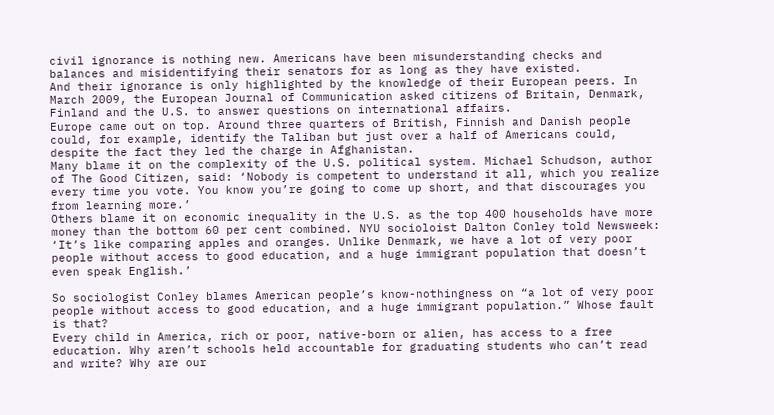civil ignorance is nothing new. Americans have been misunderstanding checks and balances and misidentifying their senators for as long as they have existed.
And their ignorance is only highlighted by the knowledge of their European peers. In March 2009, the European Journal of Communication asked citizens of Britain, Denmark, Finland and the U.S. to answer questions on international affairs.
Europe came out on top. Around three quarters of British, Finnish and Danish people could, for example, identify the Taliban but just over a half of Americans could, despite the fact they led the charge in Afghanistan.
Many blame it on the complexity of the U.S. political system. Michael Schudson, author of The Good Citizen, said: ‘Nobody is competent to understand it all, which you realize every time you vote. You know you’re going to come up short, and that discourages you from learning more.’
Others blame it on economic inequality in the U.S. as the top 400 households have more money than the bottom 60 per cent combined. NYU socioloist Dalton Conley told Newsweek: ‘It’s like comparing apples and oranges. Unlike Denmark, we have a lot of very poor people without access to good education, and a huge immigrant population that doesn’t even speak English.’

So sociologist Conley blames American people’s know-nothingness on “a lot of very poor people without access to good education, and a huge immigrant population.” Whose fault is that?
Every child in America, rich or poor, native-born or alien, has access to a free education. Why aren’t schools held accountable for graduating students who can’t read and write? Why are our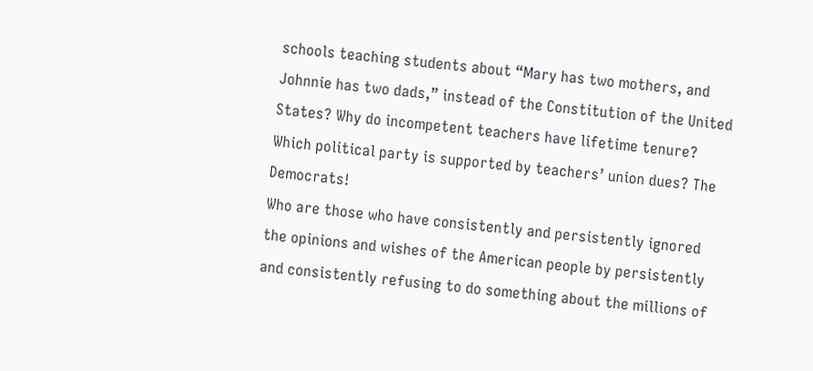schools teaching students about “Mary has two mothers, and Johnnie has two dads,” instead of the Constitution of the United States? Why do incompetent teachers have lifetime tenure? Which political party is supported by teachers’ union dues? The Democrats!
Who are those who have consistently and persistently ignored the opinions and wishes of the American people by persistently and consistently refusing to do something about the millions of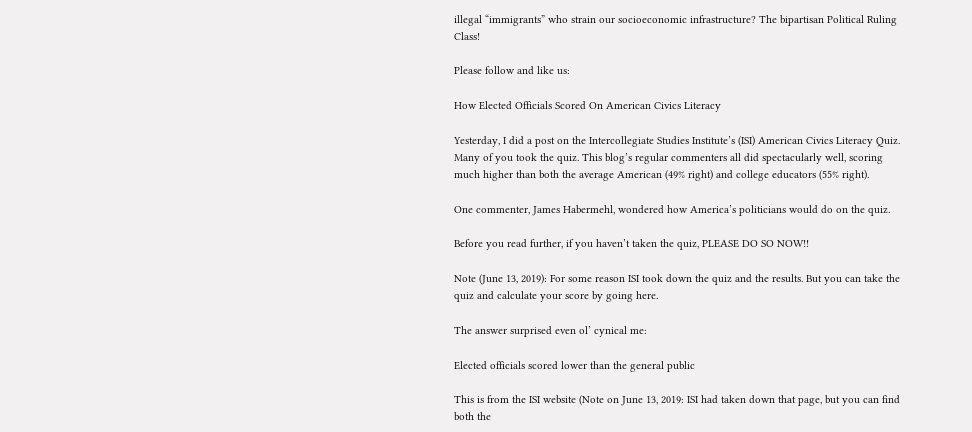illegal “immigrants” who strain our socioeconomic infrastructure? The bipartisan Political Ruling Class!

Please follow and like us:

How Elected Officials Scored On American Civics Literacy

Yesterday, I did a post on the Intercollegiate Studies Institute’s (ISI) American Civics Literacy Quiz. Many of you took the quiz. This blog’s regular commenters all did spectacularly well, scoring much higher than both the average American (49% right) and college educators (55% right).

One commenter, James Habermehl, wondered how America’s politicians would do on the quiz.

Before you read further, if you haven’t taken the quiz, PLEASE DO SO NOW!!

Note (June 13, 2019): For some reason ISI took down the quiz and the results. But you can take the quiz and calculate your score by going here.

The answer surprised even ol’ cynical me:

Elected officials scored lower than the general public

This is from the ISI website (Note on June 13, 2019: ISI had taken down that page, but you can find both the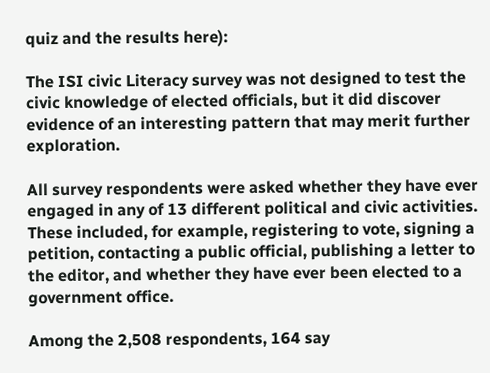quiz and the results here):

The ISI civic Literacy survey was not designed to test the civic knowledge of elected officials, but it did discover evidence of an interesting pattern that may merit further exploration.

All survey respondents were asked whether they have ever engaged in any of 13 different political and civic activities. These included, for example, registering to vote, signing a petition, contacting a public official, publishing a letter to the editor, and whether they have ever been elected to a government office.

Among the 2,508 respondents, 164 say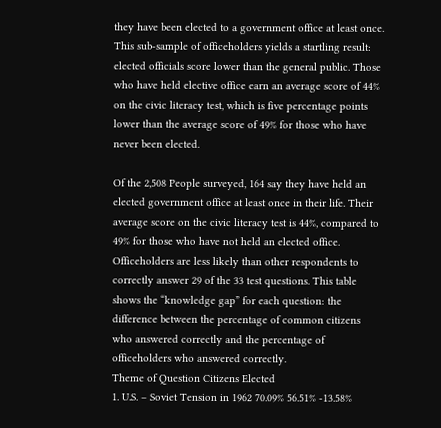they have been elected to a government office at least once. This sub-sample of officeholders yields a startling result: elected officials score lower than the general public. Those who have held elective office earn an average score of 44% on the civic literacy test, which is five percentage points lower than the average score of 49% for those who have never been elected.

Of the 2,508 People surveyed, 164 say they have held an elected government office at least once in their life. Their average score on the civic literacy test is 44%, compared to 49% for those who have not held an elected office. Officeholders are less likely than other respondents to correctly answer 29 of the 33 test questions. This table shows the “knowledge gap” for each question: the difference between the percentage of common citizens who answered correctly and the percentage of officeholders who answered correctly.
Theme of Question Citizens Elected
1. U.S. – Soviet Tension in 1962 70.09% 56.51% -13.58%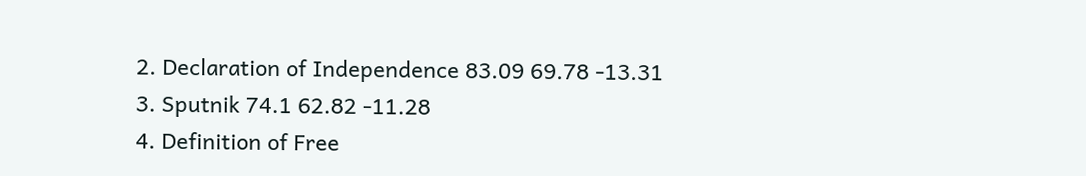2. Declaration of Independence 83.09 69.78 -13.31
3. Sputnik 74.1 62.82 -11.28
4. Definition of Free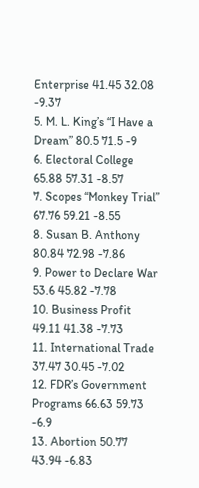Enterprise 41.45 32.08 -9.37
5. M. L. King’s “I Have a Dream” 80.5 71.5 -9
6. Electoral College 65.88 57.31 -8.57
7. Scopes “Monkey Trial” 67.76 59.21 -8.55
8. Susan B. Anthony 80.84 72.98 -7.86
9. Power to Declare War 53.6 45.82 -7.78
10. Business Profit 49.11 41.38 -7.73
11. International Trade 37.47 30.45 -7.02
12. FDR’s Government Programs 66.63 59.73 -6.9
13. Abortion 50.77 43.94 -6.83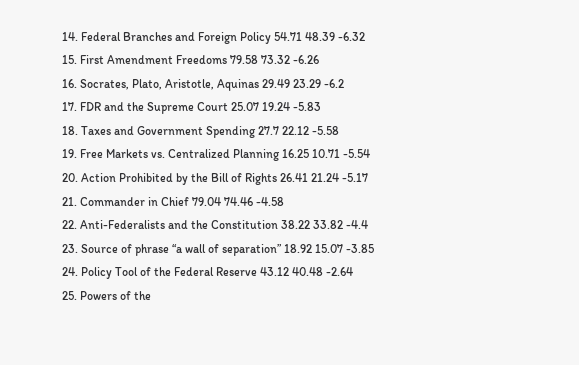14. Federal Branches and Foreign Policy 54.71 48.39 -6.32
15. First Amendment Freedoms 79.58 73.32 -6.26
16. Socrates, Plato, Aristotle, Aquinas 29.49 23.29 -6.2
17. FDR and the Supreme Court 25.07 19.24 -5.83
18. Taxes and Government Spending 27.7 22.12 -5.58
19. Free Markets vs. Centralized Planning 16.25 10.71 -5.54
20. Action Prohibited by the Bill of Rights 26.41 21.24 -5.17
21. Commander in Chief 79.04 74.46 -4.58
22. Anti-Federalists and the Constitution 38.22 33.82 -4.4
23. Source of phrase “a wall of separation” 18.92 15.07 -3.85
24. Policy Tool of the Federal Reserve 43.12 40.48 -2.64
25. Powers of the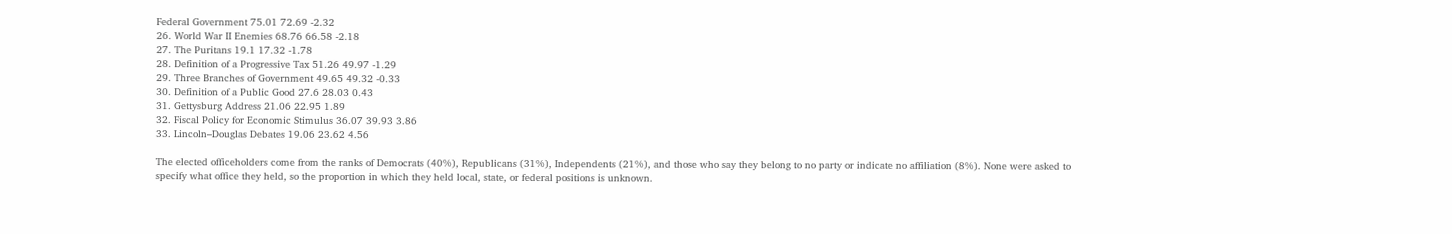Federal Government 75.01 72.69 -2.32
26. World War II Enemies 68.76 66.58 -2.18
27. The Puritans 19.1 17.32 -1.78
28. Definition of a Progressive Tax 51.26 49.97 -1.29
29. Three Branches of Government 49.65 49.32 -0.33
30. Definition of a Public Good 27.6 28.03 0.43
31. Gettysburg Address 21.06 22.95 1.89
32. Fiscal Policy for Economic Stimulus 36.07 39.93 3.86
33. Lincoln–Douglas Debates 19.06 23.62 4.56

The elected officeholders come from the ranks of Democrats (40%), Republicans (31%), Independents (21%), and those who say they belong to no party or indicate no affiliation (8%). None were asked to specify what office they held, so the proportion in which they held local, state, or federal positions is unknown.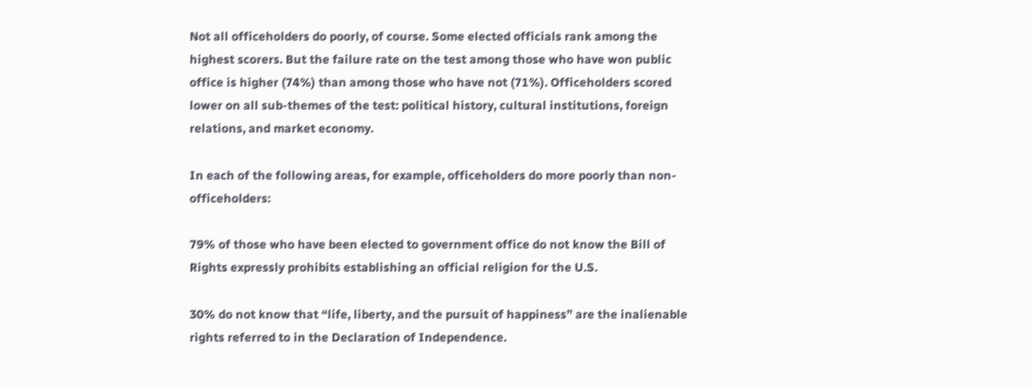Not all officeholders do poorly, of course. Some elected officials rank among the highest scorers. But the failure rate on the test among those who have won public office is higher (74%) than among those who have not (71%). Officeholders scored lower on all sub-themes of the test: political history, cultural institutions, foreign relations, and market economy.

In each of the following areas, for example, officeholders do more poorly than non-officeholders:

79% of those who have been elected to government office do not know the Bill of Rights expressly prohibits establishing an official religion for the U.S.

30% do not know that “life, liberty, and the pursuit of happiness” are the inalienable rights referred to in the Declaration of Independence.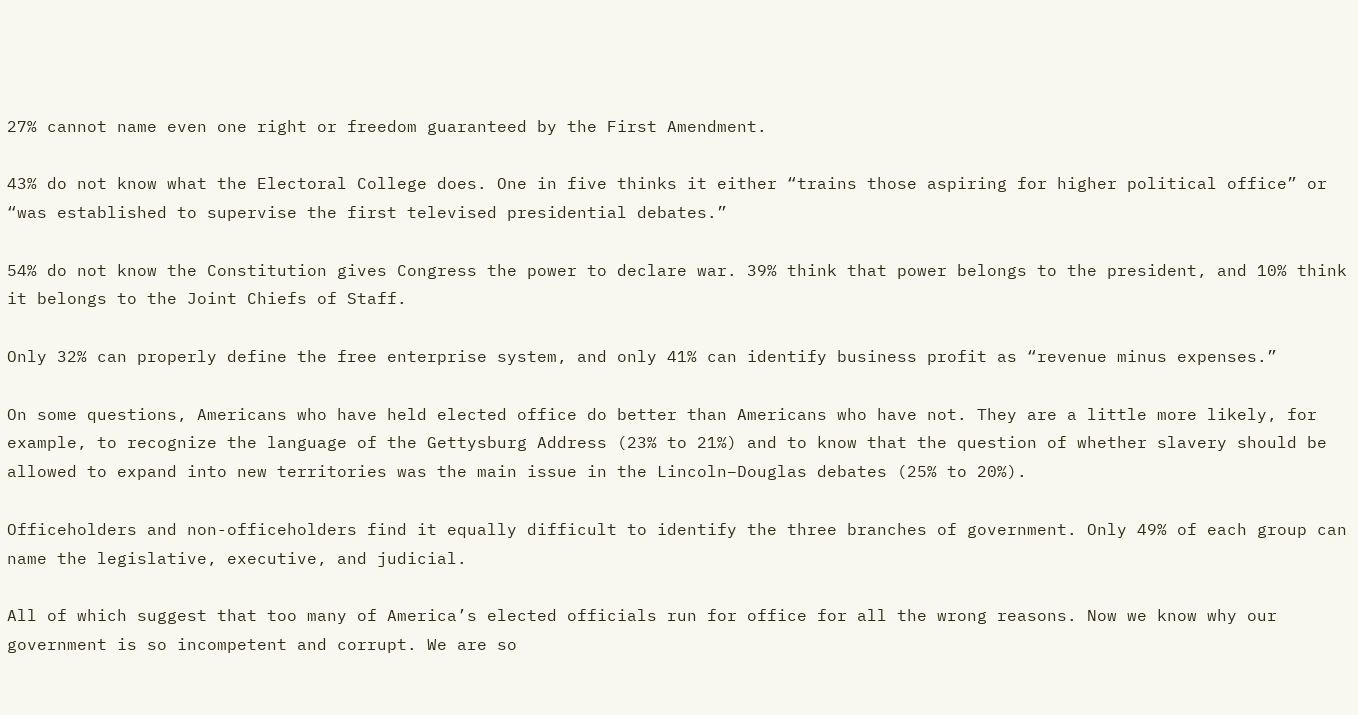27% cannot name even one right or freedom guaranteed by the First Amendment.

43% do not know what the Electoral College does. One in five thinks it either “trains those aspiring for higher political office” or “was established to supervise the first televised presidential debates.”

54% do not know the Constitution gives Congress the power to declare war. 39% think that power belongs to the president, and 10% think it belongs to the Joint Chiefs of Staff.

Only 32% can properly define the free enterprise system, and only 41% can identify business profit as “revenue minus expenses.”

On some questions, Americans who have held elected office do better than Americans who have not. They are a little more likely, for example, to recognize the language of the Gettysburg Address (23% to 21%) and to know that the question of whether slavery should be allowed to expand into new territories was the main issue in the Lincoln–Douglas debates (25% to 20%).

Officeholders and non-officeholders find it equally difficult to identify the three branches of government. Only 49% of each group can name the legislative, executive, and judicial.

All of which suggest that too many of America’s elected officials run for office for all the wrong reasons. Now we know why our government is so incompetent and corrupt. We are so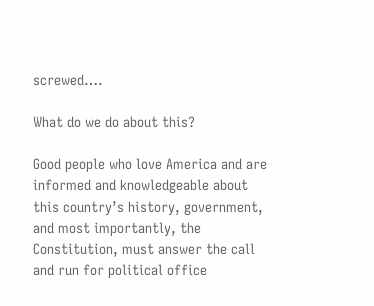screwed….

What do we do about this?

Good people who love America and are informed and knowledgeable about this country’s history, government, and most importantly, the Constitution, must answer the call and run for political office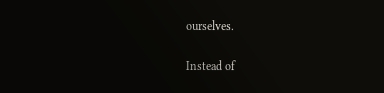ourselves.

Instead of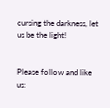cursing the darkness, let us be the light!


Please follow and like us: